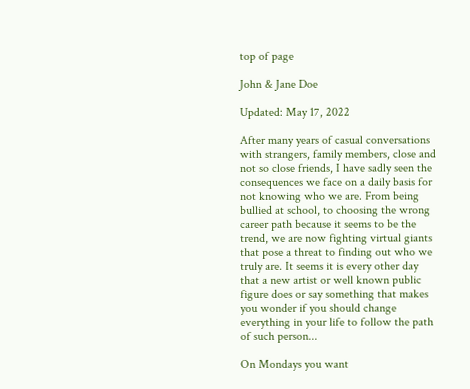top of page

John & Jane Doe

Updated: May 17, 2022

After many years of casual conversations with strangers, family members, close and not so close friends, I have sadly seen the consequences we face on a daily basis for not knowing who we are. From being bullied at school, to choosing the wrong career path because it seems to be the trend, we are now fighting virtual giants that pose a threat to finding out who we truly are. It seems it is every other day that a new artist or well known public figure does or say something that makes you wonder if you should change everything in your life to follow the path of such person...

On Mondays you want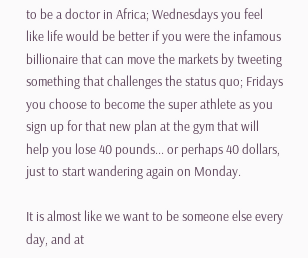to be a doctor in Africa; Wednesdays you feel like life would be better if you were the infamous billionaire that can move the markets by tweeting something that challenges the status quo; Fridays you choose to become the super athlete as you sign up for that new plan at the gym that will help you lose 40 pounds... or perhaps 40 dollars, just to start wandering again on Monday.

It is almost like we want to be someone else every day, and at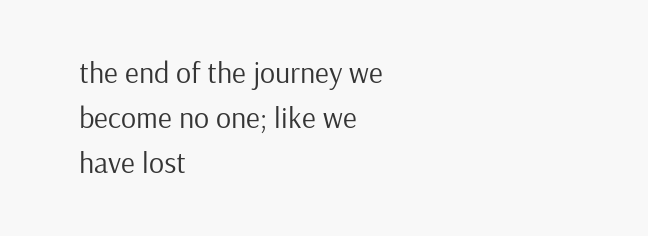the end of the journey we become no one; like we have lost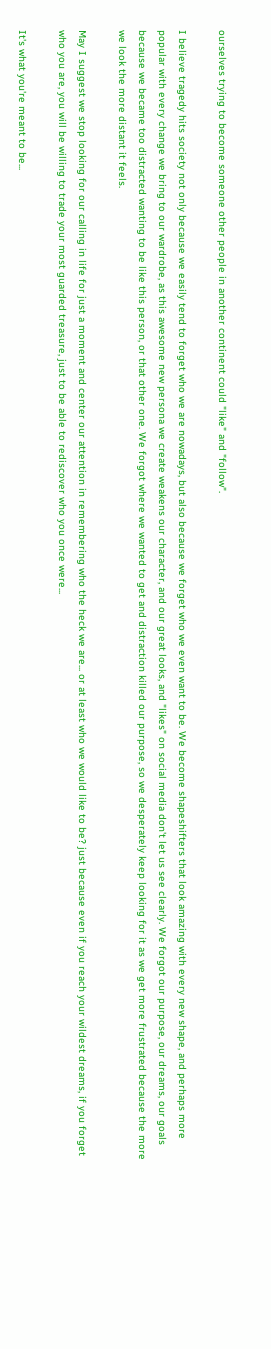ourselves trying to become someone other people in another continent could "like" and "follow".

I believe tragedy hits society not only because we easily tend to forget who we are nowadays, but also because we forget who we even want to be. We become shapeshifters that look amazing with every new shape, and perhaps more popular with every change we bring to our wardrobe, as this awesome new persona we create weakens our character, and our great looks, and "likes" on social media don't let us see clearly. We forgot our purpose, our dreams, our goals because we became too distracted wanting to be like this person, or that other one. We forgot where we wanted to get and distraction killed our purpose, so we desperately keep looking for it as we get more frustrated because the more we look the more distant it feels.

May I suggest we stop looking for our calling in life for just a moment and center our attention in remembering who the heck we are... or at least who we would like to be? just because even if you reach your wildest dreams, if you forget who you are, you will be willing to trade your most guarded treasure, just to be able to rediscover who you once were...

It's what you're meant to be...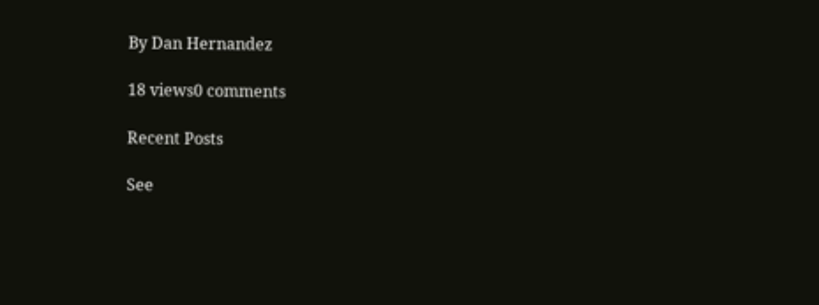By Dan Hernandez

18 views0 comments

Recent Posts

See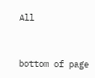All


bottom of page